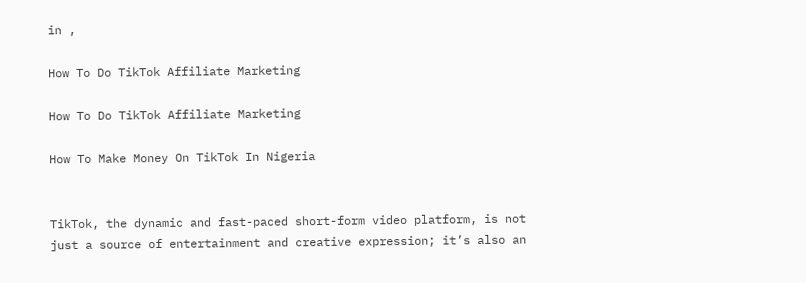in ,

How To Do TikTok Affiliate Marketing

How To Do TikTok Affiliate Marketing

How To Make Money On TikTok In Nigeria


TikTok, the dynamic and fast-paced short-form video platform, is not just a source of entertainment and creative expression; it’s also an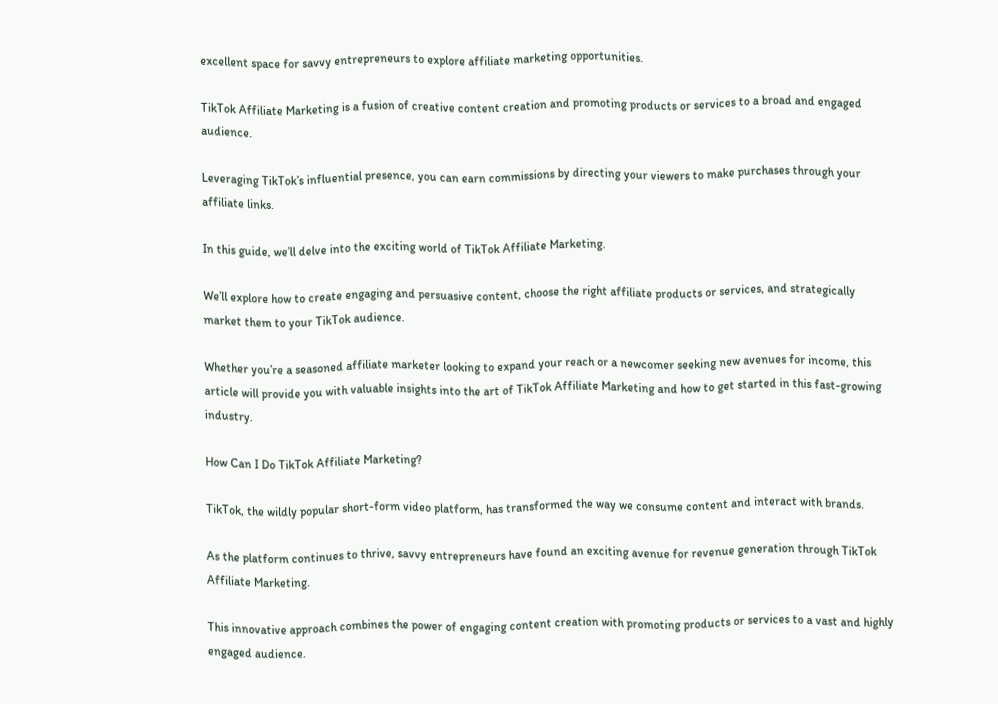excellent space for savvy entrepreneurs to explore affiliate marketing opportunities.

TikTok Affiliate Marketing is a fusion of creative content creation and promoting products or services to a broad and engaged audience.

Leveraging TikTok’s influential presence, you can earn commissions by directing your viewers to make purchases through your affiliate links.

In this guide, we’ll delve into the exciting world of TikTok Affiliate Marketing.

We’ll explore how to create engaging and persuasive content, choose the right affiliate products or services, and strategically market them to your TikTok audience.

Whether you’re a seasoned affiliate marketer looking to expand your reach or a newcomer seeking new avenues for income, this article will provide you with valuable insights into the art of TikTok Affiliate Marketing and how to get started in this fast-growing industry.

How Can I Do TikTok Affiliate Marketing?

TikTok, the wildly popular short-form video platform, has transformed the way we consume content and interact with brands.

As the platform continues to thrive, savvy entrepreneurs have found an exciting avenue for revenue generation through TikTok Affiliate Marketing.

This innovative approach combines the power of engaging content creation with promoting products or services to a vast and highly engaged audience.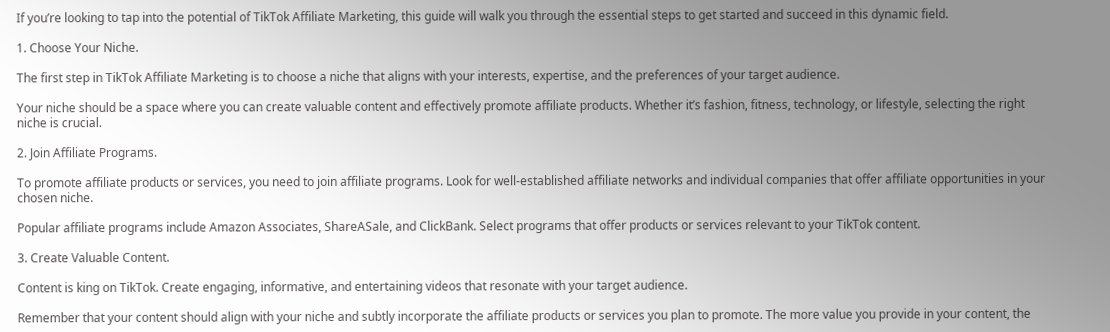If you’re looking to tap into the potential of TikTok Affiliate Marketing, this guide will walk you through the essential steps to get started and succeed in this dynamic field.

1. Choose Your Niche.

The first step in TikTok Affiliate Marketing is to choose a niche that aligns with your interests, expertise, and the preferences of your target audience.

Your niche should be a space where you can create valuable content and effectively promote affiliate products. Whether it’s fashion, fitness, technology, or lifestyle, selecting the right niche is crucial.

2. Join Affiliate Programs.

To promote affiliate products or services, you need to join affiliate programs. Look for well-established affiliate networks and individual companies that offer affiliate opportunities in your chosen niche.

Popular affiliate programs include Amazon Associates, ShareASale, and ClickBank. Select programs that offer products or services relevant to your TikTok content.

3. Create Valuable Content.

Content is king on TikTok. Create engaging, informative, and entertaining videos that resonate with your target audience.

Remember that your content should align with your niche and subtly incorporate the affiliate products or services you plan to promote. The more value you provide in your content, the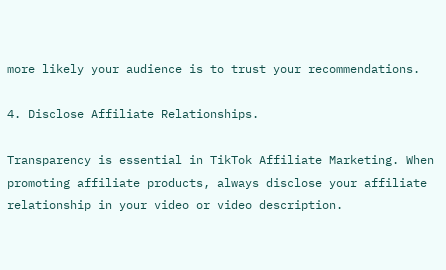more likely your audience is to trust your recommendations.

4. Disclose Affiliate Relationships.

Transparency is essential in TikTok Affiliate Marketing. When promoting affiliate products, always disclose your affiliate relationship in your video or video description.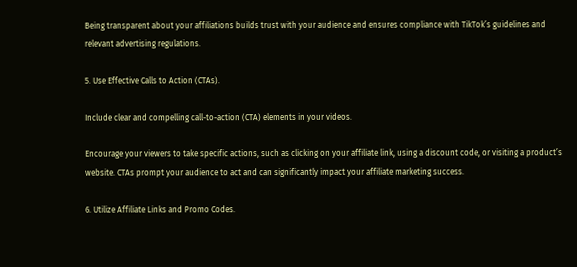Being transparent about your affiliations builds trust with your audience and ensures compliance with TikTok’s guidelines and relevant advertising regulations.

5. Use Effective Calls to Action (CTAs).

Include clear and compelling call-to-action (CTA) elements in your videos.

Encourage your viewers to take specific actions, such as clicking on your affiliate link, using a discount code, or visiting a product’s website. CTAs prompt your audience to act and can significantly impact your affiliate marketing success.

6. Utilize Affiliate Links and Promo Codes.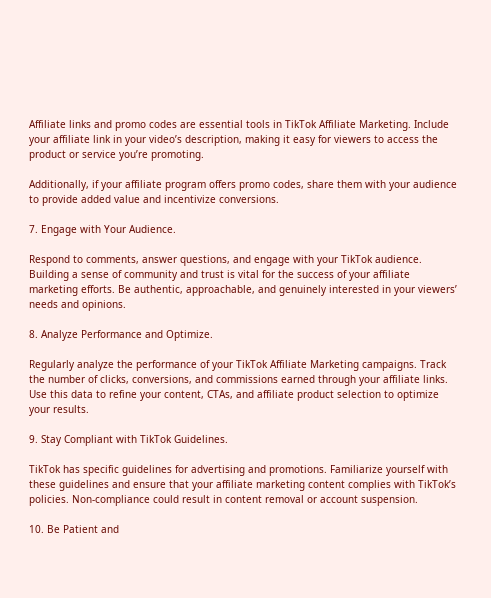Affiliate links and promo codes are essential tools in TikTok Affiliate Marketing. Include your affiliate link in your video’s description, making it easy for viewers to access the product or service you’re promoting.

Additionally, if your affiliate program offers promo codes, share them with your audience to provide added value and incentivize conversions.

7. Engage with Your Audience.

Respond to comments, answer questions, and engage with your TikTok audience. Building a sense of community and trust is vital for the success of your affiliate marketing efforts. Be authentic, approachable, and genuinely interested in your viewers’ needs and opinions.

8. Analyze Performance and Optimize.

Regularly analyze the performance of your TikTok Affiliate Marketing campaigns. Track the number of clicks, conversions, and commissions earned through your affiliate links. Use this data to refine your content, CTAs, and affiliate product selection to optimize your results.

9. Stay Compliant with TikTok Guidelines.

TikTok has specific guidelines for advertising and promotions. Familiarize yourself with these guidelines and ensure that your affiliate marketing content complies with TikTok’s policies. Non-compliance could result in content removal or account suspension.

10. Be Patient and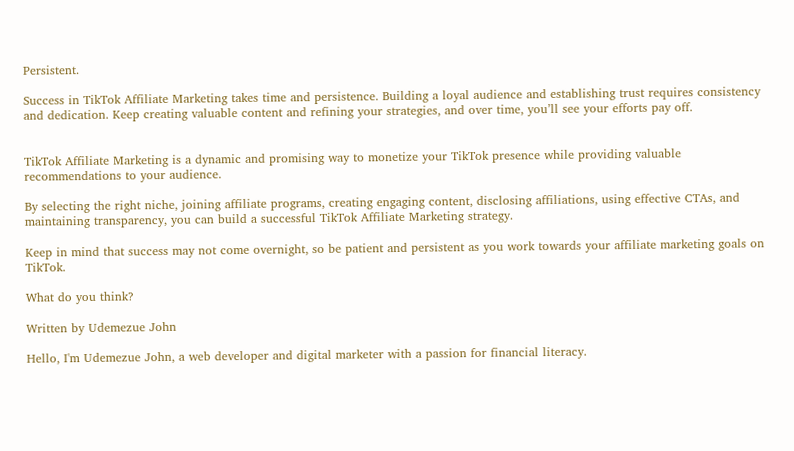Persistent.

Success in TikTok Affiliate Marketing takes time and persistence. Building a loyal audience and establishing trust requires consistency and dedication. Keep creating valuable content and refining your strategies, and over time, you’ll see your efforts pay off.


TikTok Affiliate Marketing is a dynamic and promising way to monetize your TikTok presence while providing valuable recommendations to your audience.

By selecting the right niche, joining affiliate programs, creating engaging content, disclosing affiliations, using effective CTAs, and maintaining transparency, you can build a successful TikTok Affiliate Marketing strategy.

Keep in mind that success may not come overnight, so be patient and persistent as you work towards your affiliate marketing goals on TikTok.

What do you think?

Written by Udemezue John

Hello, I'm Udemezue John, a web developer and digital marketer with a passion for financial literacy.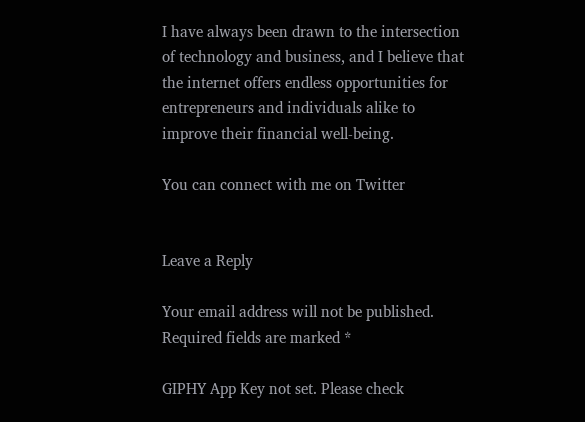I have always been drawn to the intersection of technology and business, and I believe that the internet offers endless opportunities for entrepreneurs and individuals alike to improve their financial well-being.

You can connect with me on Twitter


Leave a Reply

Your email address will not be published. Required fields are marked *

GIPHY App Key not set. Please check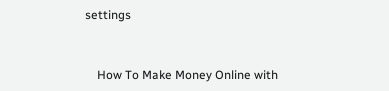settings


    How To Make Money Online with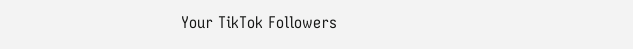Your TikTok Followers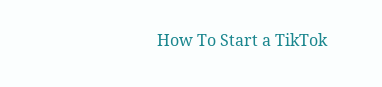How To Start a TikTok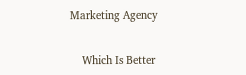Marketing Agency


    Which Is Better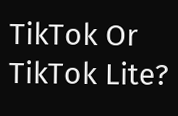TikTok Or TikTok Lite?